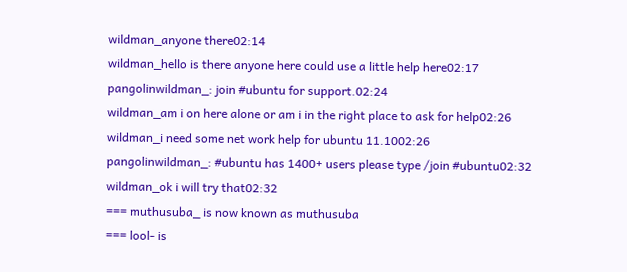wildman_anyone there02:14
wildman_hello is there anyone here could use a little help here02:17
pangolinwildman_: join #ubuntu for support.02:24
wildman_am i on here alone or am i in the right place to ask for help02:26
wildman_i need some net work help for ubuntu 11.1002:26
pangolinwildman_: #ubuntu has 1400+ users please type /join #ubuntu02:32
wildman_ok i will try that02:32
=== muthusuba_ is now known as muthusuba
=== lool- is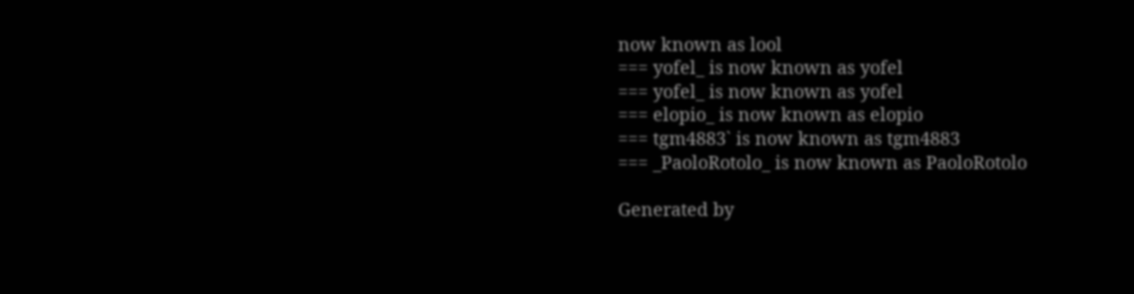now known as lool
=== yofel_ is now known as yofel
=== yofel_ is now known as yofel
=== elopio_ is now known as elopio
=== tgm4883` is now known as tgm4883
=== _PaoloRotolo_ is now known as PaoloRotolo

Generated by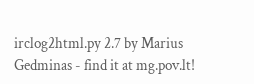irclog2html.py 2.7 by Marius Gedminas - find it at mg.pov.lt!